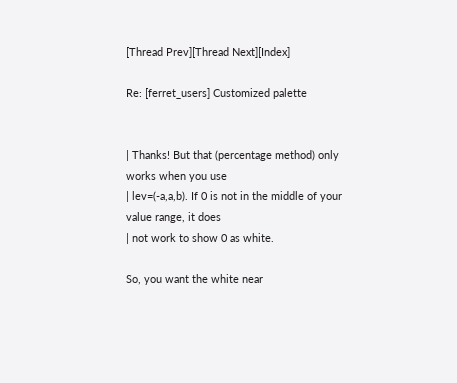[Thread Prev][Thread Next][Index]

Re: [ferret_users] Customized palette


| Thanks! But that (percentage method) only works when you use
| lev=(-a,a,b). If 0 is not in the middle of your value range, it does
| not work to show 0 as white.

So, you want the white near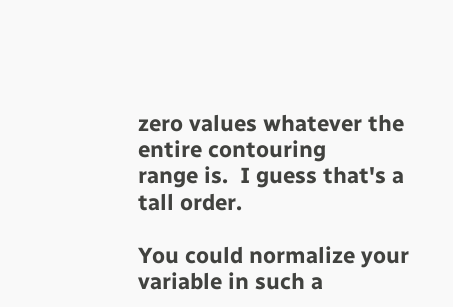zero values whatever the entire contouring
range is.  I guess that's a tall order.

You could normalize your variable in such a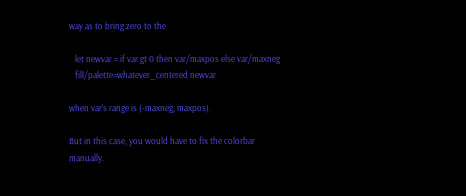way as to bring zero to the

   let newvar = if var gt 0 then var/maxpos else var/maxneg
   fill/palette=whatever_centered newvar

when var's range is (-maxneg, maxpos).

But in this case, you would have to fix the colorbar manually.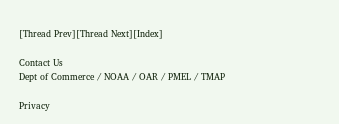[Thread Prev][Thread Next][Index]

Contact Us
Dept of Commerce / NOAA / OAR / PMEL / TMAP

Privacy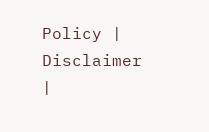Policy | Disclaimer |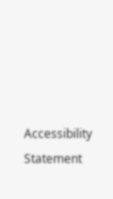Accessibility Statement